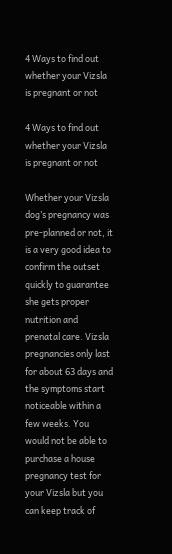4 Ways to find out whether your Vizsla is pregnant or not

4 Ways to find out whether your Vizsla is pregnant or not

Whether your Vizsla dog’s pregnancy was pre-planned or not, it is a very good idea to confirm the outset quickly to guarantee she gets proper nutrition and prenatal care. Vizsla pregnancies only last for about 63 days and the symptoms start noticeable within a few weeks. You would not be able to purchase a house pregnancy test for your Vizsla but you can keep track of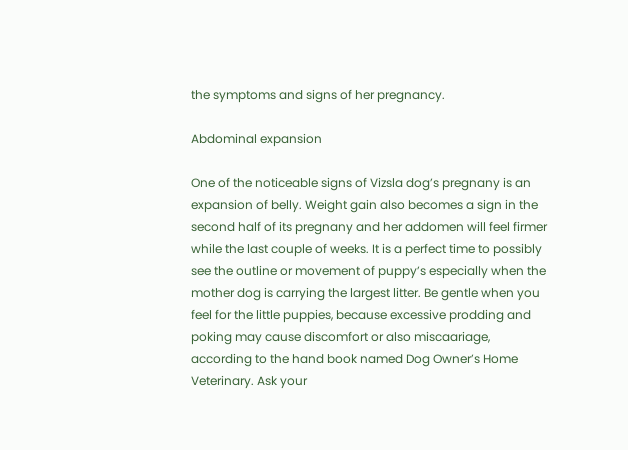the symptoms and signs of her pregnancy.

Abdominal expansion

One of the noticeable signs of Vizsla dog’s pregnany is an expansion of belly. Weight gain also becomes a sign in the second half of its pregnany and her addomen will feel firmer while the last couple of weeks. It is a perfect time to possibly see the outline or movement of puppy’s especially when the mother dog is carrying the largest litter. Be gentle when you feel for the little puppies, because excessive prodding and poking may cause discomfort or also miscaariage, according to the hand book named Dog Owner’s Home Veterinary. Ask your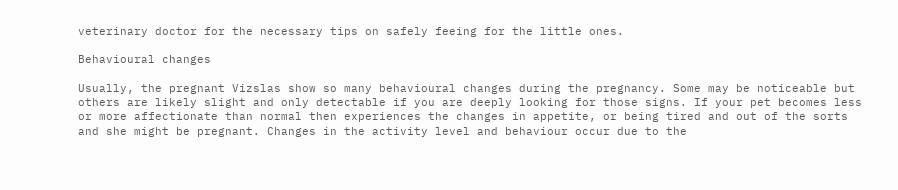veterinary doctor for the necessary tips on safely feeing for the little ones.

Behavioural changes

Usually, the pregnant Vizslas show so many behavioural changes during the pregnancy. Some may be noticeable but others are likely slight and only detectable if you are deeply looking for those signs. If your pet becomes less or more affectionate than normal then experiences the changes in appetite, or being tired and out of the sorts and she might be pregnant. Changes in the activity level and behaviour occur due to the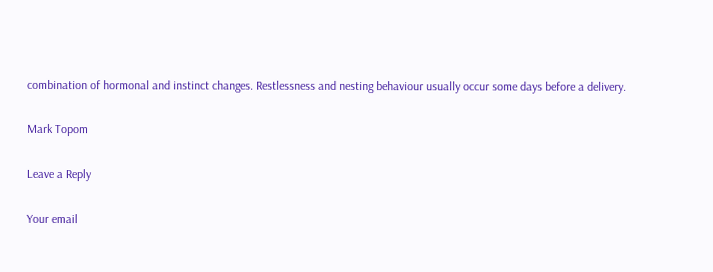combination of hormonal and instinct changes. Restlessness and nesting behaviour usually occur some days before a delivery.

Mark Topom

Leave a Reply

Your email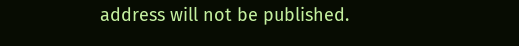address will not be published.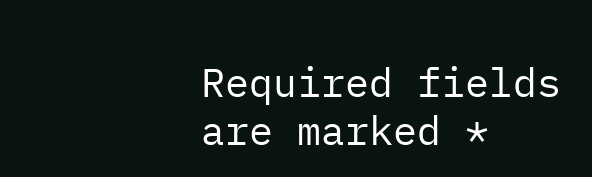Required fields are marked *